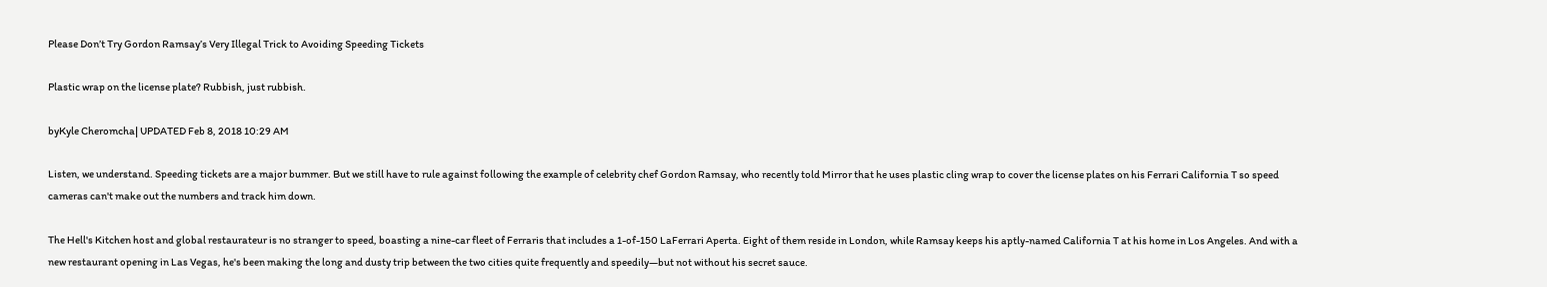Please Don’t Try Gordon Ramsay’s Very Illegal Trick to Avoiding Speeding Tickets

Plastic wrap on the license plate? Rubbish, just rubbish.

byKyle Cheromcha| UPDATED Feb 8, 2018 10:29 AM

Listen, we understand. Speeding tickets are a major bummer. But we still have to rule against following the example of celebrity chef Gordon Ramsay, who recently told Mirror that he uses plastic cling wrap to cover the license plates on his Ferrari California T so speed cameras can't make out the numbers and track him down.

The Hell's Kitchen host and global restaurateur is no stranger to speed, boasting a nine-car fleet of Ferraris that includes a 1-of-150 LaFerrari Aperta. Eight of them reside in London, while Ramsay keeps his aptly-named California T at his home in Los Angeles. And with a new restaurant opening in Las Vegas, he's been making the long and dusty trip between the two cities quite frequently and speedily—but not without his secret sauce.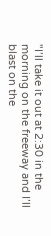"I’ll take it out at 2:30 in the morning on the freeway and I’ll blast on the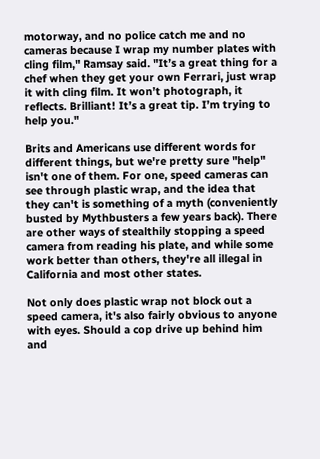motorway, and no police catch me and no cameras because I wrap my number plates with cling film," Ramsay said. "It’s a great thing for a chef when they get your own Ferrari, just wrap it with cling film. It won’t photograph, it reflects. Brilliant! It’s a great tip. I’m trying to help you."

Brits and Americans use different words for different things, but we're pretty sure "help" isn't one of them. For one, speed cameras can see through plastic wrap, and the idea that they can't is something of a myth (conveniently busted by Mythbusters a few years back). There are other ways of stealthily stopping a speed camera from reading his plate, and while some work better than others, they're all illegal in California and most other states.

Not only does plastic wrap not block out a speed camera, it's also fairly obvious to anyone with eyes. Should a cop drive up behind him and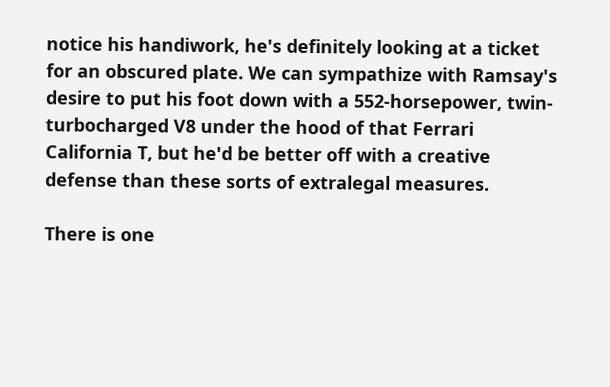notice his handiwork, he's definitely looking at a ticket for an obscured plate. We can sympathize with Ramsay's desire to put his foot down with a 552-horsepower, twin-turbocharged V8 under the hood of that Ferrari California T, but he'd be better off with a creative defense than these sorts of extralegal measures.

There is one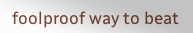foolproof way to beat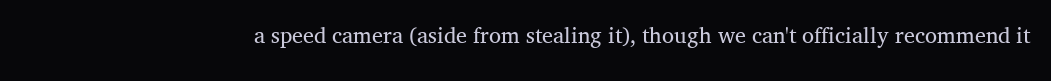a speed camera (aside from stealing it), though we can't officially recommend it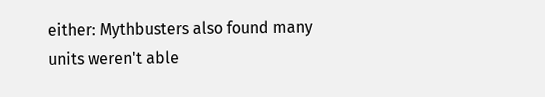either: Mythbusters also found many units weren't able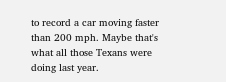to record a car moving faster than 200 mph. Maybe that's what all those Texans were doing last year.